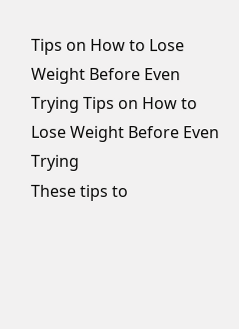Tips on How to Lose Weight Before Even Trying Tips on How to Lose Weight Before Even Trying
These tips to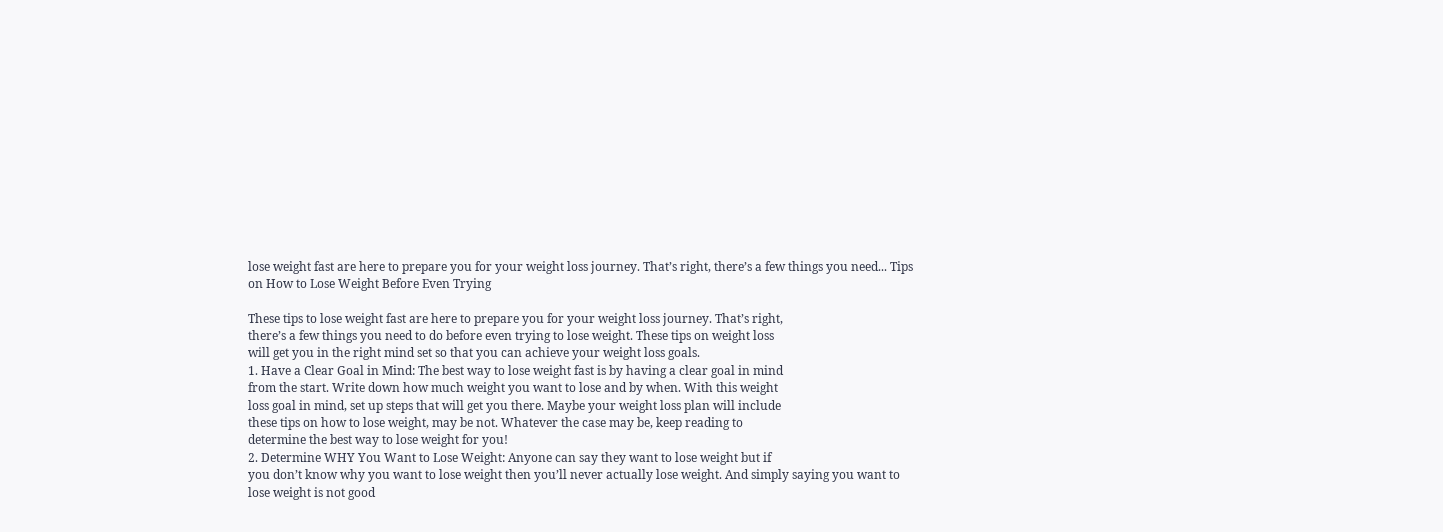lose weight fast are here to prepare you for your weight loss journey. That’s right, there’s a few things you need... Tips on How to Lose Weight Before Even Trying

These tips to lose weight fast are here to prepare you for your weight loss journey. That’s right,
there’s a few things you need to do before even trying to lose weight. These tips on weight loss
will get you in the right mind set so that you can achieve your weight loss goals.
1. Have a Clear Goal in Mind: The best way to lose weight fast is by having a clear goal in mind
from the start. Write down how much weight you want to lose and by when. With this weight
loss goal in mind, set up steps that will get you there. Maybe your weight loss plan will include
these tips on how to lose weight, may be not. Whatever the case may be, keep reading to
determine the best way to lose weight for you!
2. Determine WHY You Want to Lose Weight: Anyone can say they want to lose weight but if
you don’t know why you want to lose weight then you’ll never actually lose weight. And simply saying you want to lose weight is not good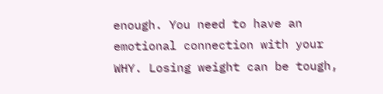enough. You need to have an emotional connection with your WHY. Losing weight can be tough,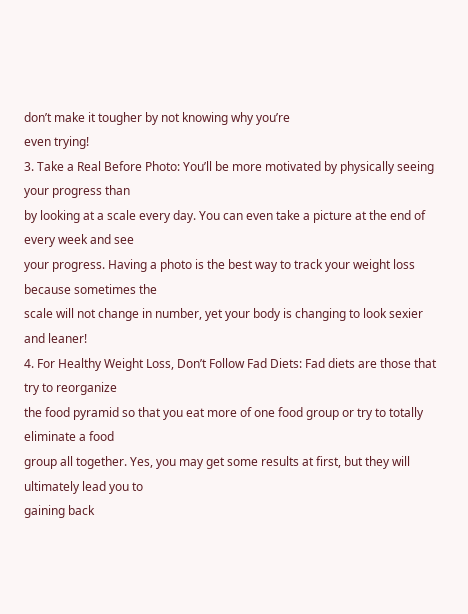don’t make it tougher by not knowing why you’re
even trying!
3. Take a Real Before Photo: You’ll be more motivated by physically seeing your progress than
by looking at a scale every day. You can even take a picture at the end of every week and see
your progress. Having a photo is the best way to track your weight loss because sometimes the
scale will not change in number, yet your body is changing to look sexier and leaner!
4. For Healthy Weight Loss, Don’t Follow Fad Diets: Fad diets are those that try to reorganize
the food pyramid so that you eat more of one food group or try to totally eliminate a food
group all together. Yes, you may get some results at first, but they will ultimately lead you to
gaining back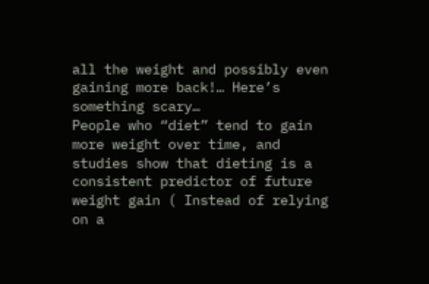all the weight and possibly even gaining more back!… Here’s something scary…
People who “diet” tend to gain more weight over time, and studies show that dieting is a
consistent predictor of future weight gain ( Instead of relying on a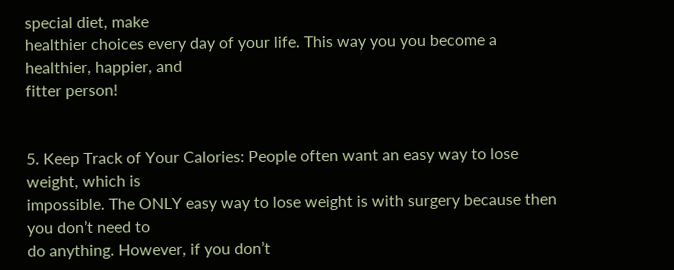special diet, make
healthier choices every day of your life. This way you you become a healthier, happier, and
fitter person!


5. Keep Track of Your Calories: People often want an easy way to lose weight, which is
impossible. The ONLY easy way to lose weight is with surgery because then you don’t need to
do anything. However, if you don’t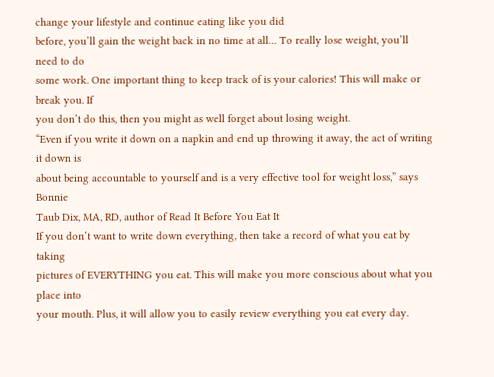change your lifestyle and continue eating like you did
before, you’ll gain the weight back in no time at all… To really lose weight, you’ll need to do
some work. One important thing to keep track of is your calories! This will make or break you. If
you don’t do this, then you might as well forget about losing weight.
“Even if you write it down on a napkin and end up throwing it away, the act of writing it down is
about being accountable to yourself and is a very effective tool for weight loss,” says Bonnie
Taub Dix, MA, RD, author of Read It Before You Eat It
If you don’t want to write down everything, then take a record of what you eat by taking
pictures of EVERYTHING you eat. This will make you more conscious about what you place into
your mouth. Plus, it will allow you to easily review everything you eat every day.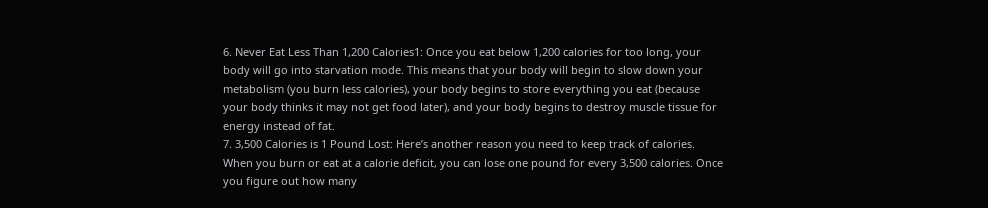6. Never Eat Less Than 1,200 Calories1: Once you eat below 1,200 calories for too long, your
body will go into starvation mode. This means that your body will begin to slow down your
metabolism (you burn less calories), your body begins to store everything you eat (because
your body thinks it may not get food later), and your body begins to destroy muscle tissue for
energy instead of fat.
7. 3,500 Calories is 1 Pound Lost: Here’s another reason you need to keep track of calories.
When you burn or eat at a calorie deficit, you can lose one pound for every 3,500 calories. Once
you figure out how many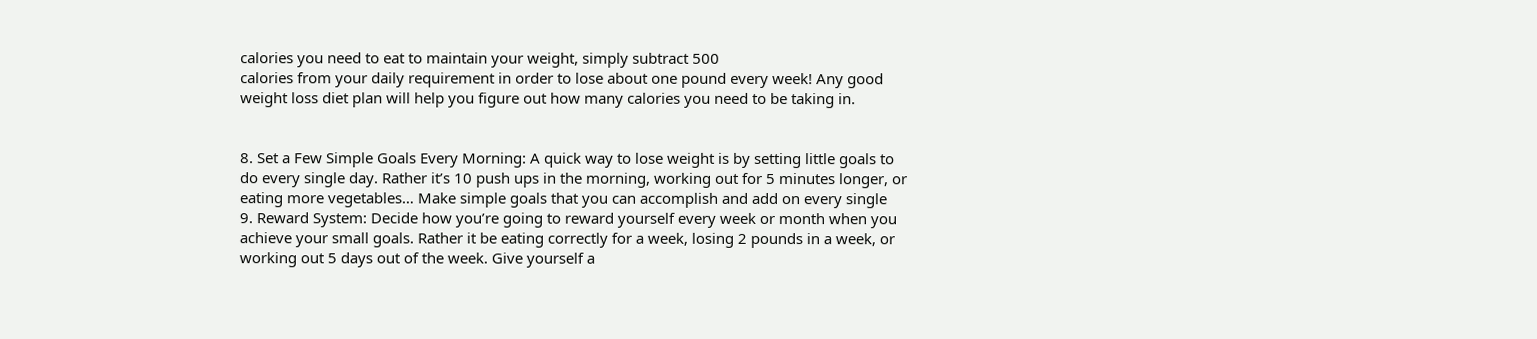calories you need to eat to maintain your weight, simply subtract 500
calories from your daily requirement in order to lose about one pound every week! Any good
weight loss diet plan will help you figure out how many calories you need to be taking in.


8. Set a Few Simple Goals Every Morning: A quick way to lose weight is by setting little goals to
do every single day. Rather it’s 10 push ups in the morning, working out for 5 minutes longer, or
eating more vegetables… Make simple goals that you can accomplish and add on every single
9. Reward System: Decide how you’re going to reward yourself every week or month when you
achieve your small goals. Rather it be eating correctly for a week, losing 2 pounds in a week, or
working out 5 days out of the week. Give yourself a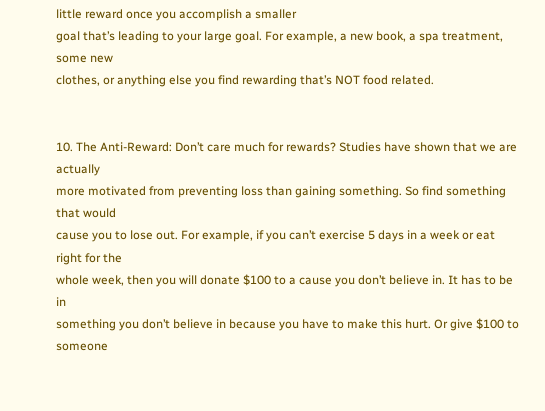little reward once you accomplish a smaller
goal that’s leading to your large goal. For example, a new book, a spa treatment, some new
clothes, or anything else you find rewarding that’s NOT food related.


10. The Anti-Reward: Don’t care much for rewards? Studies have shown that we are actually
more motivated from preventing loss than gaining something. So find something that would
cause you to lose out. For example, if you can’t exercise 5 days in a week or eat right for the
whole week, then you will donate $100 to a cause you don’t believe in. It has to be in
something you don’t believe in because you have to make this hurt. Or give $100 to someone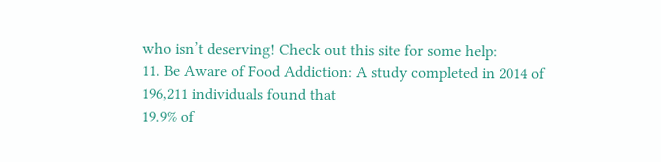who isn’t deserving! Check out this site for some help:
11. Be Aware of Food Addiction: A study completed in 2014 of 196,211 individuals found that
19.9% of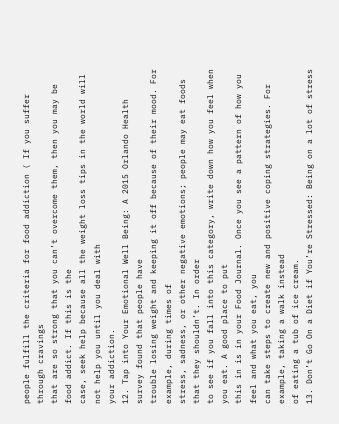people fulfill the criteria for food addiction ( If you suffer through cravings
that are so strong that you can’t overcome them, then you may be food addict. If this is the
case, seek help because all the weight loss tips in the world will not help you until you deal with
your addiction.
12. Tap into Your Emotional Well Being: A 2015 Orlando Health survey found that people have
trouble losing weight and keeping it off because of their mood. For example, during times of
stress, sadness, or other negative emotions; people may eat foods that they shouldn’t. In order
to see if you fall into this category, write down how you feel when you eat. A good place to put
this in is in your Food Journal. Once you see a pattern of how you feel and what you eat, you
can take steps to create new and positive coping strategies. For example, taking a walk instead
of eating a tub of ice cream.
13. Don’t Go On a Diet if You’re Stressed: Being on a lot of stress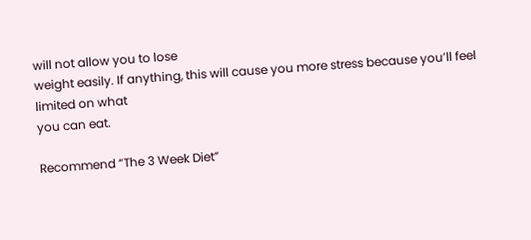will not allow you to lose
weight easily. If anything, this will cause you more stress because you’ll feel limited on what
you can eat.

Recommend “The 3 Week Diet”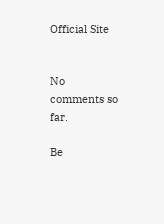Official Site


No comments so far.

Be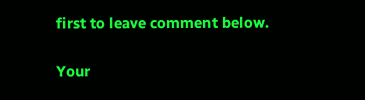first to leave comment below.

Your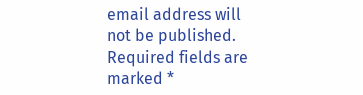email address will not be published. Required fields are marked *